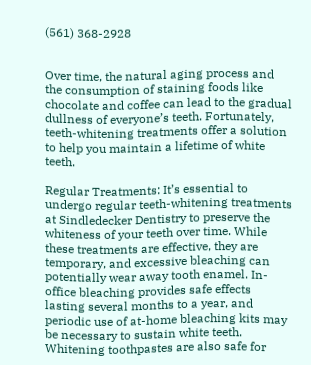(561) 368-2928


Over time, the natural aging process and the consumption of staining foods like chocolate and coffee can lead to the gradual dullness of everyone’s teeth. Fortunately, teeth-whitening treatments offer a solution to help you maintain a lifetime of white teeth.

Regular Treatments: It’s essential to undergo regular teeth-whitening treatments at Sindledecker Dentistry to preserve the whiteness of your teeth over time. While these treatments are effective, they are temporary, and excessive bleaching can potentially wear away tooth enamel. In-office bleaching provides safe effects lasting several months to a year, and periodic use of at-home bleaching kits may be necessary to sustain white teeth. Whitening toothpastes are also safe for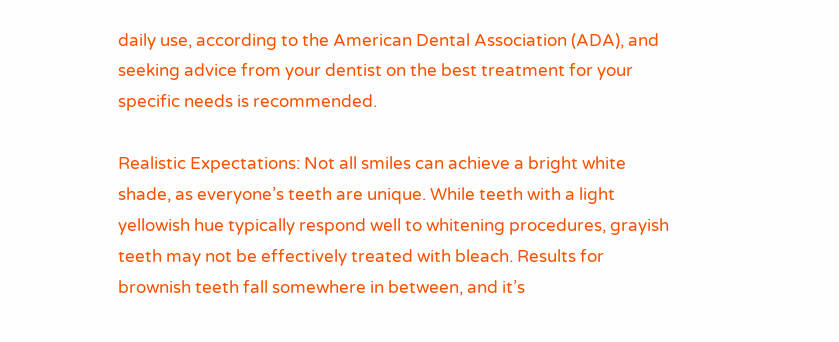daily use, according to the American Dental Association (ADA), and seeking advice from your dentist on the best treatment for your specific needs is recommended.

Realistic Expectations: Not all smiles can achieve a bright white shade, as everyone’s teeth are unique. While teeth with a light yellowish hue typically respond well to whitening procedures, grayish teeth may not be effectively treated with bleach. Results for brownish teeth fall somewhere in between, and it’s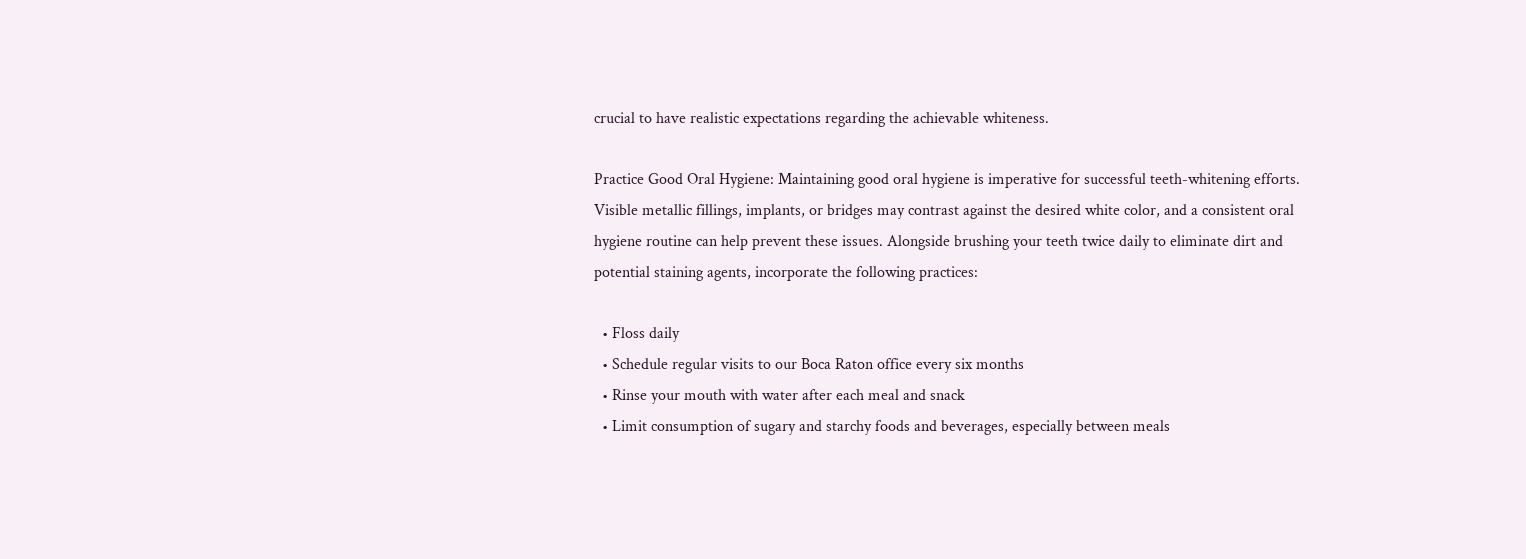crucial to have realistic expectations regarding the achievable whiteness.

Practice Good Oral Hygiene: Maintaining good oral hygiene is imperative for successful teeth-whitening efforts. Visible metallic fillings, implants, or bridges may contrast against the desired white color, and a consistent oral hygiene routine can help prevent these issues. Alongside brushing your teeth twice daily to eliminate dirt and potential staining agents, incorporate the following practices:

  • Floss daily
  • Schedule regular visits to our Boca Raton office every six months
  • Rinse your mouth with water after each meal and snack
  • Limit consumption of sugary and starchy foods and beverages, especially between meals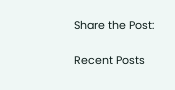Share the Post:

Recent Posts